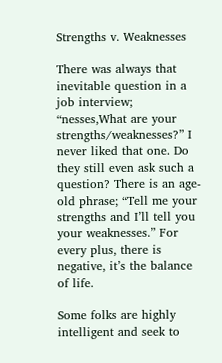Strengths v. Weaknesses

There was always that inevitable question in a job interview; “nesses,What are your strengths/weaknesses?” I never liked that one. Do they still even ask such a question? There is an age-old phrase; “Tell me your strengths and I’ll tell you your weaknesses.” For every plus, there is negative, it’s the balance of life.

Some folks are highly intelligent and seek to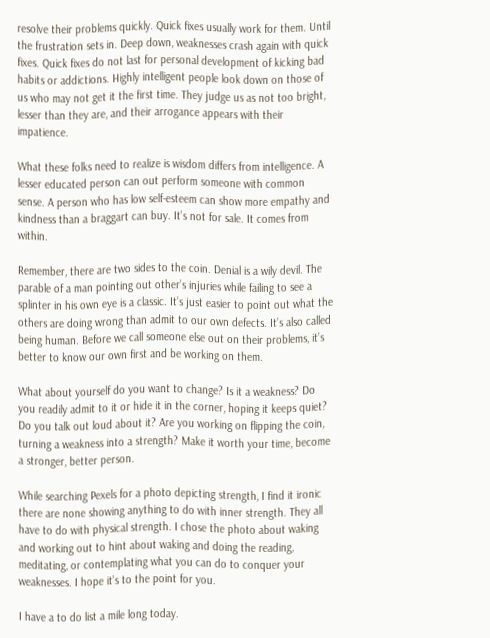resolve their problems quickly. Quick fixes usually work for them. Until the frustration sets in. Deep down, weaknesses crash again with quick fixes. Quick fixes do not last for personal development of kicking bad habits or addictions. Highly intelligent people look down on those of us who may not get it the first time. They judge us as not too bright, lesser than they are, and their arrogance appears with their impatience.

What these folks need to realize is wisdom differs from intelligence. A lesser educated person can out perform someone with common sense. A person who has low self-esteem can show more empathy and kindness than a braggart can buy. It’s not for sale. It comes from within.

Remember, there are two sides to the coin. Denial is a wily devil. The parable of a man pointing out other’s injuries while failing to see a splinter in his own eye is a classic. It’s just easier to point out what the others are doing wrong than admit to our own defects. It’s also called being human. Before we call someone else out on their problems, it’s better to know our own first and be working on them.

What about yourself do you want to change? Is it a weakness? Do you readily admit to it or hide it in the corner, hoping it keeps quiet? Do you talk out loud about it? Are you working on flipping the coin, turning a weakness into a strength? Make it worth your time, become a stronger, better person.

While searching Pexels for a photo depicting strength, I find it ironic there are none showing anything to do with inner strength. They all have to do with physical strength. I chose the photo about waking and working out to hint about waking and doing the reading, meditating, or contemplating what you can do to conquer your weaknesses. I hope it’s to the point for you.

I have a to do list a mile long today.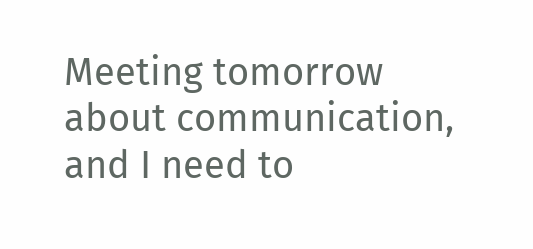Meeting tomorrow about communication, and I need to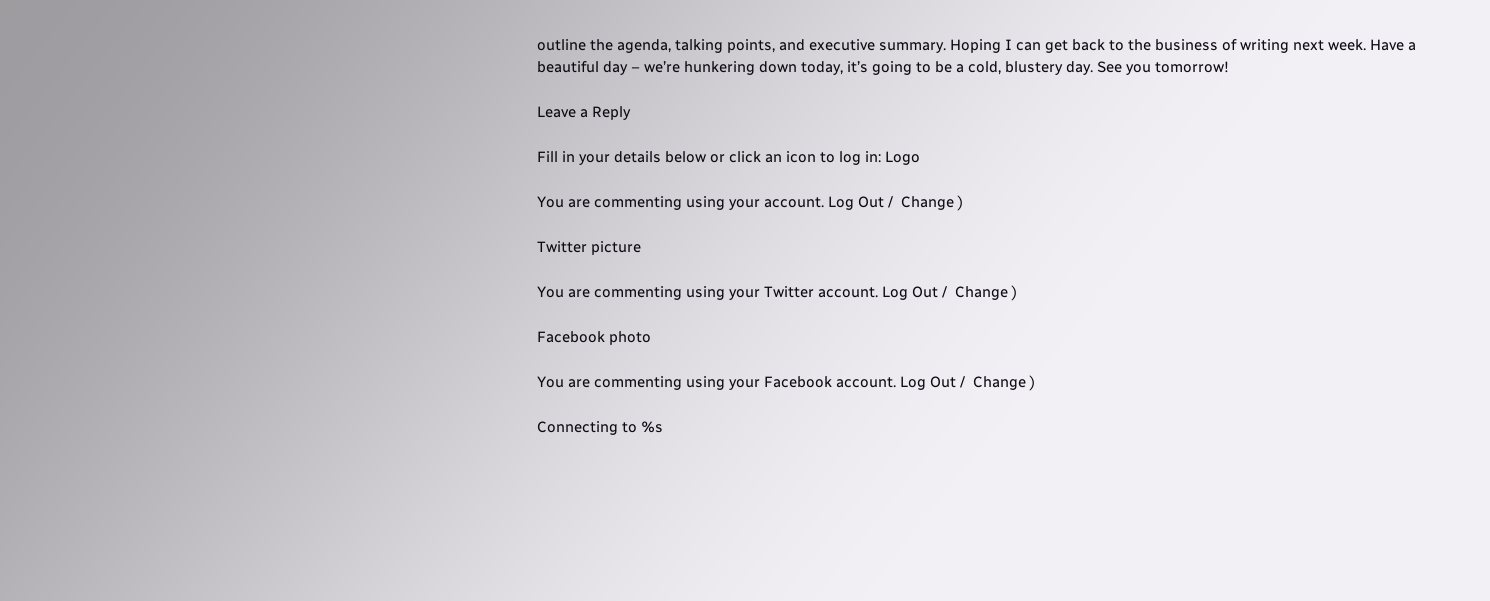outline the agenda, talking points, and executive summary. Hoping I can get back to the business of writing next week. Have a beautiful day – we’re hunkering down today, it’s going to be a cold, blustery day. See you tomorrow!

Leave a Reply

Fill in your details below or click an icon to log in: Logo

You are commenting using your account. Log Out /  Change )

Twitter picture

You are commenting using your Twitter account. Log Out /  Change )

Facebook photo

You are commenting using your Facebook account. Log Out /  Change )

Connecting to %s